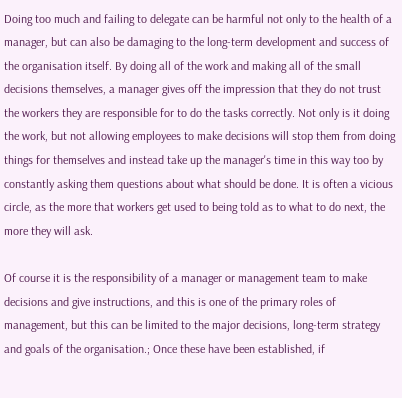Doing too much and failing to delegate can be harmful not only to the health of a manager, but can also be damaging to the long-term development and success of the organisation itself. By doing all of the work and making all of the small decisions themselves, a manager gives off the impression that they do not trust the workers they are responsible for to do the tasks correctly. Not only is it doing the work, but not allowing employees to make decisions will stop them from doing things for themselves and instead take up the manager's time in this way too by constantly asking them questions about what should be done. It is often a vicious circle, as the more that workers get used to being told as to what to do next, the more they will ask.

Of course it is the responsibility of a manager or management team to make decisions and give instructions, and this is one of the primary roles of management, but this can be limited to the major decisions, long-term strategy and goals of the organisation.; Once these have been established, if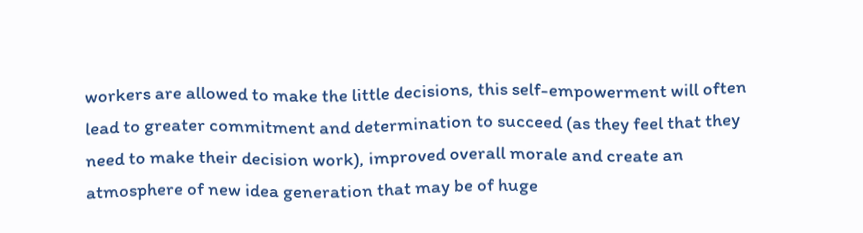workers are allowed to make the little decisions, this self-empowerment will often lead to greater commitment and determination to succeed (as they feel that they need to make their decision work), improved overall morale and create an atmosphere of new idea generation that may be of huge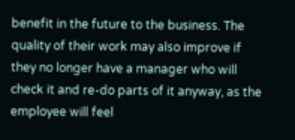benefit in the future to the business. The quality of their work may also improve if they no longer have a manager who will check it and re-do parts of it anyway, as the employee will feel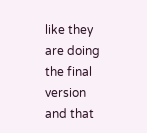like they are doing the final version and that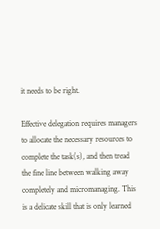it needs to be right.

Effective delegation requires managers to allocate the necessary resources to complete the task(s), and then tread the fine line between walking away completely and micromanaging. This is a delicate skill that is only learned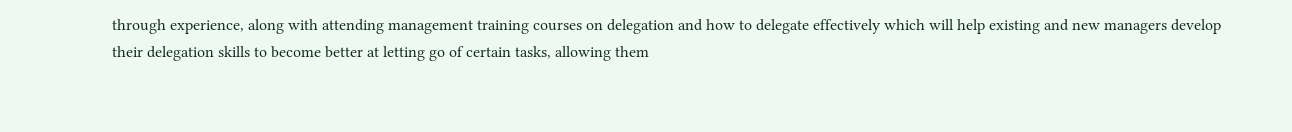through experience, along with attending management training courses on delegation and how to delegate effectively which will help existing and new managers develop their delegation skills to become better at letting go of certain tasks, allowing them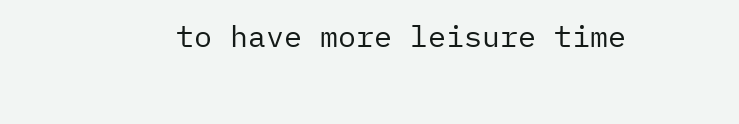to have more leisure time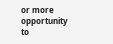or more opportunity to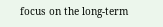focus on the long-term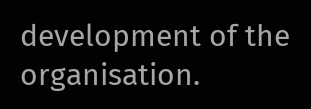development of the organisation.